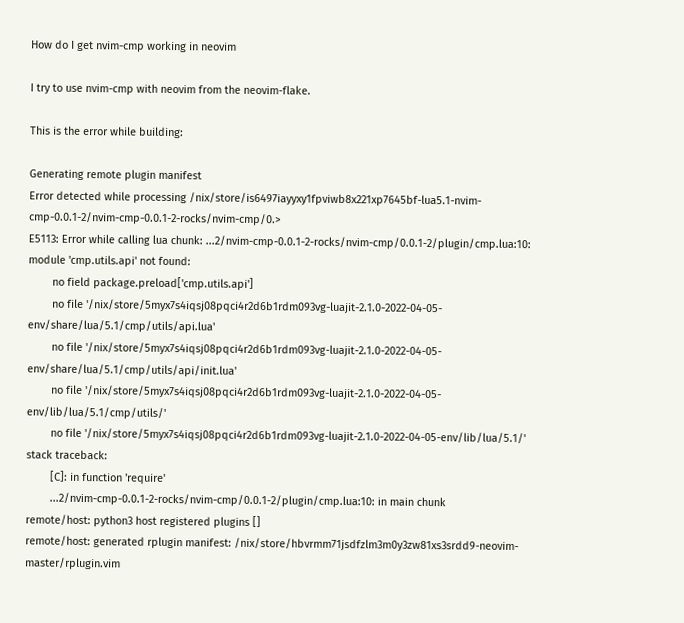How do I get nvim-cmp working in neovim

I try to use nvim-cmp with neovim from the neovim-flake.

This is the error while building:

Generating remote plugin manifest
Error detected while processing /nix/store/is6497iayyxy1fpviwb8x221xp7645bf-lua5.1-nvim-cmp-0.0.1-2/nvim-cmp-0.0.1-2-rocks/nvim-cmp/0.>
E5113: Error while calling lua chunk: ...2/nvim-cmp-0.0.1-2-rocks/nvim-cmp/0.0.1-2/plugin/cmp.lua:10: module 'cmp.utils.api' not found:
        no field package.preload['cmp.utils.api']
        no file '/nix/store/5myx7s4iqsj08pqci4r2d6b1rdm093vg-luajit-2.1.0-2022-04-05-env/share/lua/5.1/cmp/utils/api.lua'
        no file '/nix/store/5myx7s4iqsj08pqci4r2d6b1rdm093vg-luajit-2.1.0-2022-04-05-env/share/lua/5.1/cmp/utils/api/init.lua'
        no file '/nix/store/5myx7s4iqsj08pqci4r2d6b1rdm093vg-luajit-2.1.0-2022-04-05-env/lib/lua/5.1/cmp/utils/'
        no file '/nix/store/5myx7s4iqsj08pqci4r2d6b1rdm093vg-luajit-2.1.0-2022-04-05-env/lib/lua/5.1/'
stack traceback:
        [C]: in function 'require'
        ...2/nvim-cmp-0.0.1-2-rocks/nvim-cmp/0.0.1-2/plugin/cmp.lua:10: in main chunk
remote/host: python3 host registered plugins []
remote/host: generated rplugin manifest: /nix/store/hbvrmm71jsdfzlm3m0y3zw81xs3srdd9-neovim-master/rplugin.vim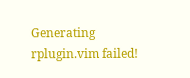Generating rplugin.vim failed!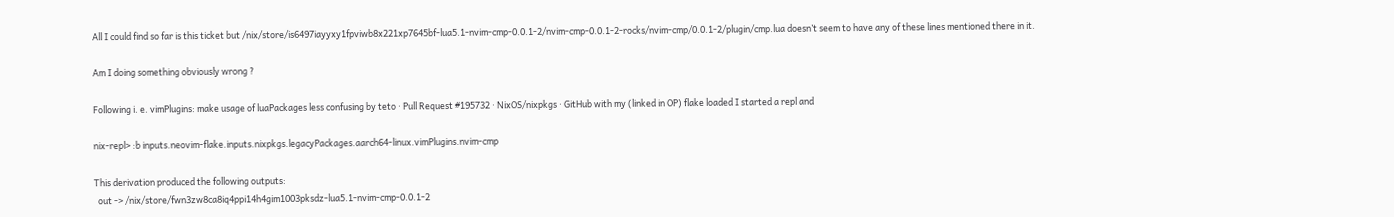All I could find so far is this ticket but /nix/store/is6497iayyxy1fpviwb8x221xp7645bf-lua5.1-nvim-cmp-0.0.1-2/nvim-cmp-0.0.1-2-rocks/nvim-cmp/0.0.1-2/plugin/cmp.lua doesn’t seem to have any of these lines mentioned there in it.

Am I doing something obviously wrong ?

Following i. e. vimPlugins: make usage of luaPackages less confusing by teto · Pull Request #195732 · NixOS/nixpkgs · GitHub with my (linked in OP) flake loaded I started a repl and

nix-repl> :b inputs.neovim-flake.inputs.nixpkgs.legacyPackages.aarch64-linux.vimPlugins.nvim-cmp

This derivation produced the following outputs:
  out -> /nix/store/fwn3zw8ca8iq4ppi14h4gim1003pksdz-lua5.1-nvim-cmp-0.0.1-2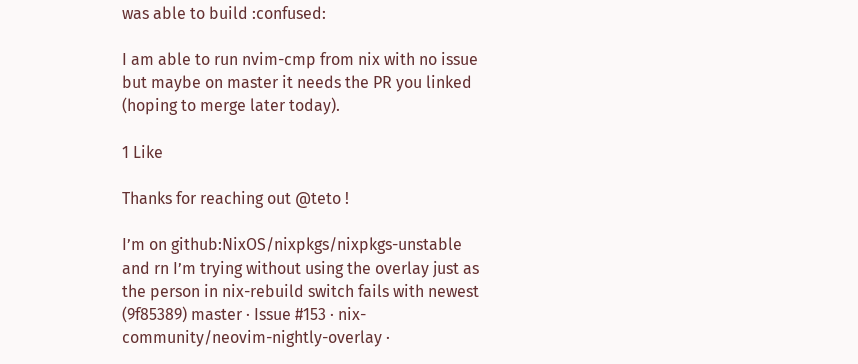was able to build :confused:

I am able to run nvim-cmp from nix with no issue but maybe on master it needs the PR you linked (hoping to merge later today).

1 Like

Thanks for reaching out @teto !

I’m on github:NixOS/nixpkgs/nixpkgs-unstable and rn I’m trying without using the overlay just as the person in nix-rebuild switch fails with newest (9f85389) master · Issue #153 · nix-community/neovim-nightly-overlay ·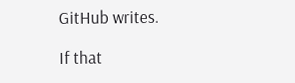GitHub writes.

If that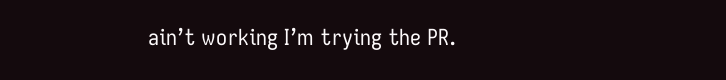ain’t working I’m trying the PR.